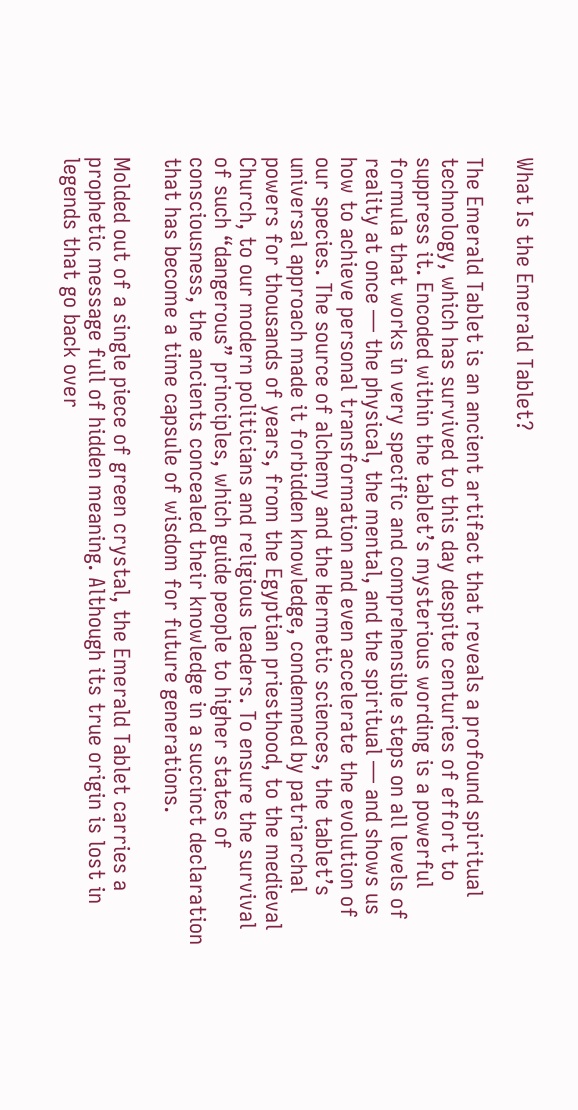What Is the Emerald Tablet?

The Emerald Tablet is an ancient artifact that reveals a profound spiritual technology, which has survived to this day despite centuries of effort to suppress it. Encoded within the tablet’s mysterious wording is a powerful formula that works in very specific and comprehensible steps on all levels of reality at once — the physical, the mental, and the spiritual — and shows us how to achieve personal transformation and even accelerate the evolution of our species. The source of alchemy and the Hermetic sciences, the tablet’s universal approach made it forbidden knowledge, condemned by patriarchal powers for thousands of years, from the Egyptian priesthood, to the medieval Church, to our modern politicians and religious leaders. To ensure the survival of such “dangerous” principles, which guide people to higher states of consciousness, the ancients concealed their knowledge in a succinct declaration that has become a time capsule of wisdom for future generations.

Molded out of a single piece of green crystal, the Emerald Tablet carries a prophetic message full of hidden meaning. Although its true origin is lost in legends that go back over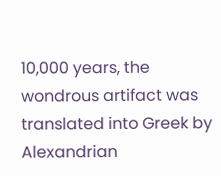10,000 years, the wondrous artifact was translated into Greek by Alexandrian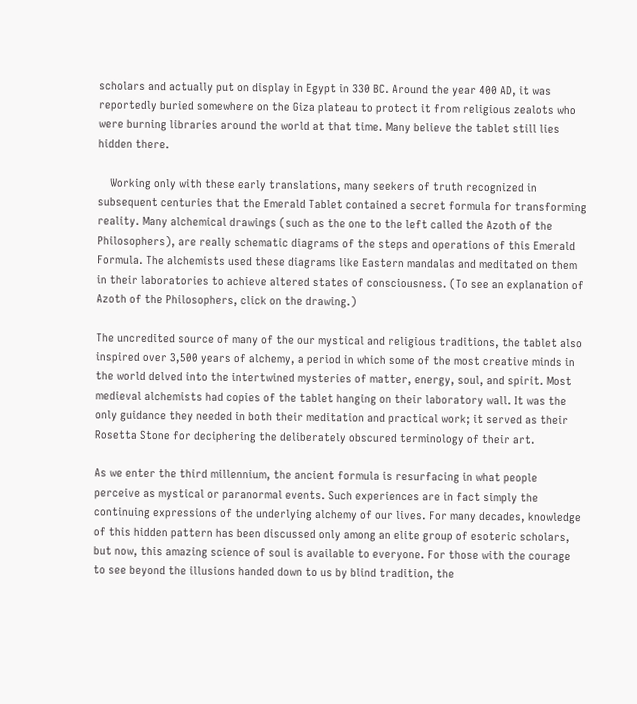scholars and actually put on display in Egypt in 330 BC. Around the year 400 AD, it was reportedly buried somewhere on the Giza plateau to protect it from religious zealots who were burning libraries around the world at that time. Many believe the tablet still lies hidden there.

    Working only with these early translations, many seekers of truth recognized in subsequent centuries that the Emerald Tablet contained a secret formula for transforming reality. Many alchemical drawings (such as the one to the left called the Azoth of the Philosophers), are really schematic diagrams of the steps and operations of this Emerald Formula. The alchemists used these diagrams like Eastern mandalas and meditated on them in their laboratories to achieve altered states of consciousness. (To see an explanation of Azoth of the Philosophers, click on the drawing.)

The uncredited source of many of the our mystical and religious traditions, the tablet also inspired over 3,500 years of alchemy, a period in which some of the most creative minds in the world delved into the intertwined mysteries of matter, energy, soul, and spirit. Most medieval alchemists had copies of the tablet hanging on their laboratory wall. It was the only guidance they needed in both their meditation and practical work; it served as their Rosetta Stone for deciphering the deliberately obscured terminology of their art.

As we enter the third millennium, the ancient formula is resurfacing in what people perceive as mystical or paranormal events. Such experiences are in fact simply the continuing expressions of the underlying alchemy of our lives. For many decades, knowledge of this hidden pattern has been discussed only among an elite group of esoteric scholars, but now, this amazing science of soul is available to everyone. For those with the courage to see beyond the illusions handed down to us by blind tradition, the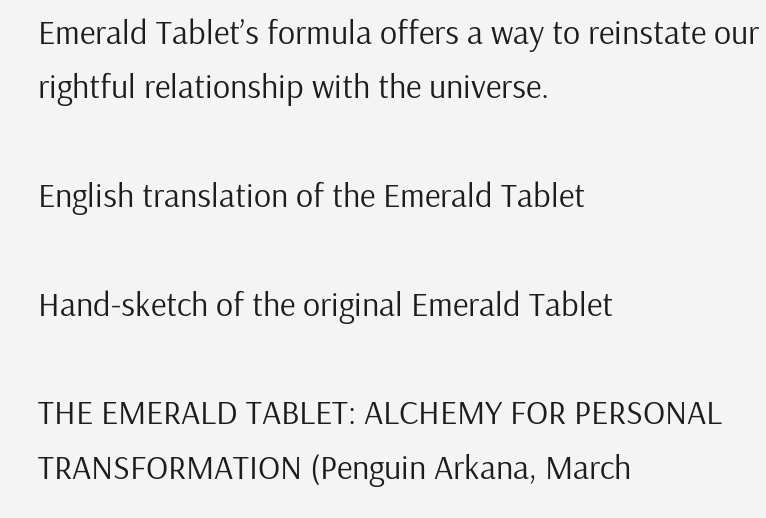Emerald Tablet’s formula offers a way to reinstate our rightful relationship with the universe.

English translation of the Emerald Tablet

Hand-sketch of the original Emerald Tablet

THE EMERALD TABLET: ALCHEMY FOR PERSONAL TRANSFORMATION (Penguin Arkana, March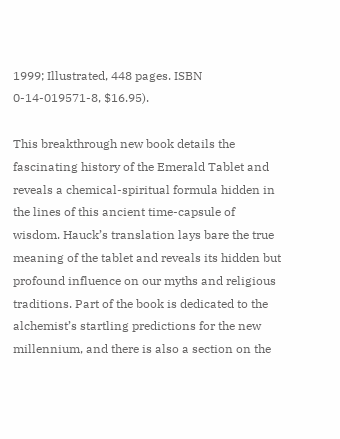1999; Illustrated, 448 pages. ISBN 0-14-019571-8, $16.95).

This breakthrough new book details the fascinating history of the Emerald Tablet and reveals a chemical-spiritual formula hidden in the lines of this ancient time-capsule of wisdom. Hauck’s translation lays bare the true meaning of the tablet and reveals its hidden but profound influence on our myths and religious traditions. Part of the book is dedicated to the alchemist’s startling predictions for the new millennium, and there is also a section on the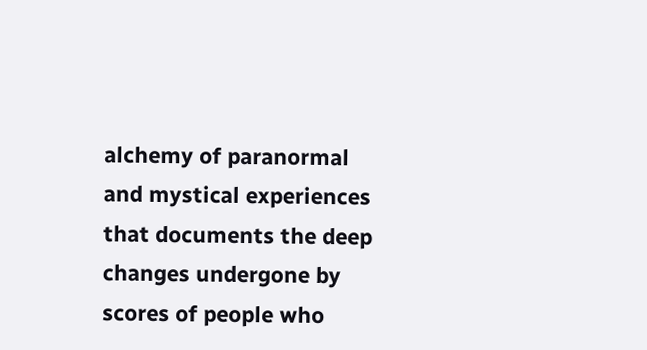alchemy of paranormal and mystical experiences that documents the deep changes undergone by scores of people who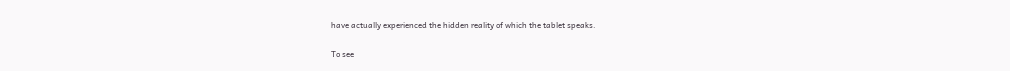have actually experienced the hidden reality of which the tablet speaks.

To see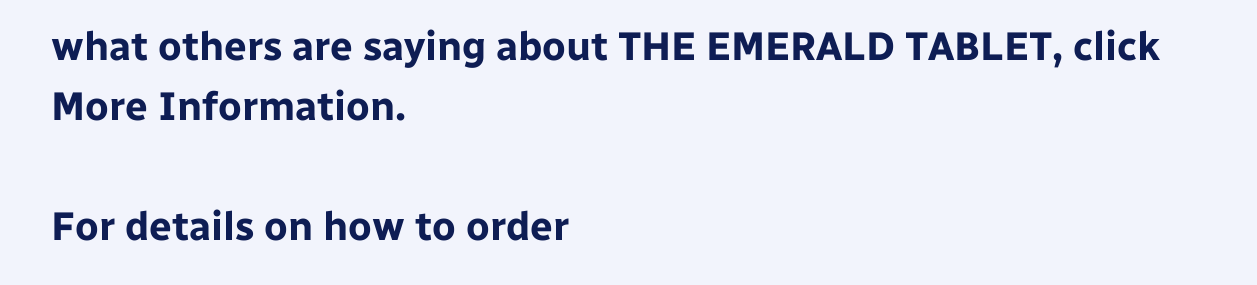what others are saying about THE EMERALD TABLET, click  More Information.

For details on how to order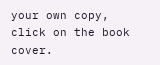your own copy, click on the book cover.